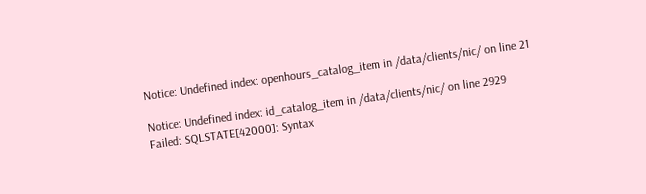Notice: Undefined index: openhours_catalog_item in /data/clients/nic/ on line 21

Notice: Undefined index: id_catalog_item in /data/clients/nic/ on line 2929
Failed: SQLSTATE[42000]: Syntax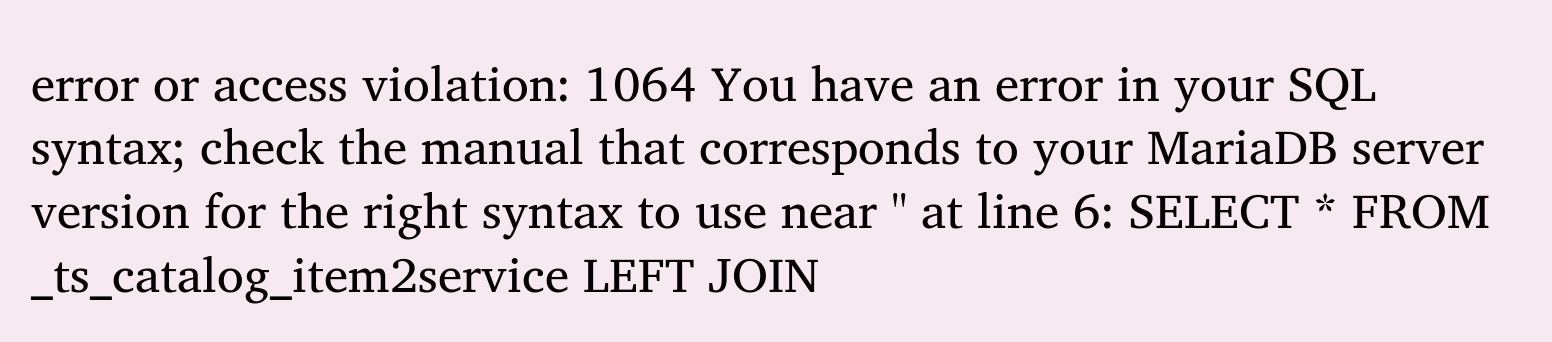error or access violation: 1064 You have an error in your SQL syntax; check the manual that corresponds to your MariaDB server version for the right syntax to use near '' at line 6: SELECT * FROM _ts_catalog_item2service LEFT JOIN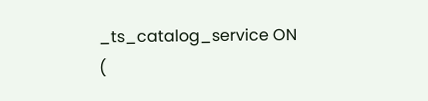_ts_catalog_service ON (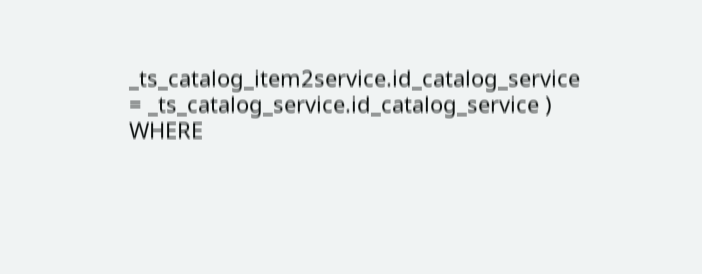_ts_catalog_item2service.id_catalog_service = _ts_catalog_service.id_catalog_service ) WHERE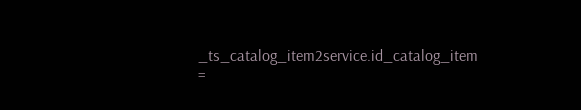_ts_catalog_item2service.id_catalog_item =